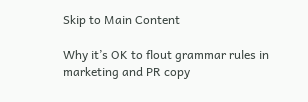Skip to Main Content

Why it’s OK to flout grammar rules in marketing and PR copy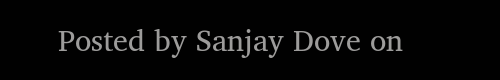Posted by Sanjay Dove on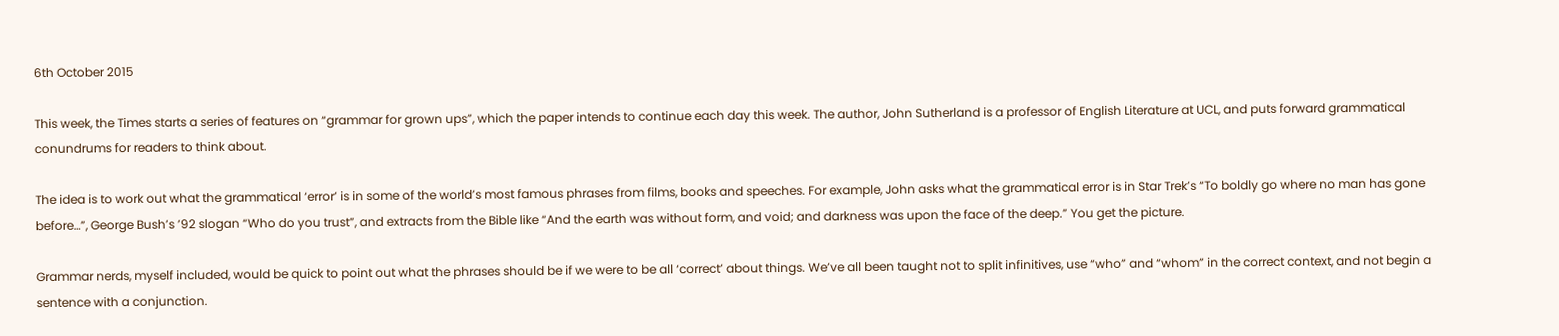6th October 2015

This week, the Times starts a series of features on “grammar for grown ups”, which the paper intends to continue each day this week. The author, John Sutherland is a professor of English Literature at UCL, and puts forward grammatical conundrums for readers to think about.

The idea is to work out what the grammatical ‘error’ is in some of the world’s most famous phrases from films, books and speeches. For example, John asks what the grammatical error is in Star Trek’s “To boldly go where no man has gone before…”, George Bush’s ’92 slogan “Who do you trust”, and extracts from the Bible like “And the earth was without form, and void; and darkness was upon the face of the deep.” You get the picture.

Grammar nerds, myself included, would be quick to point out what the phrases should be if we were to be all ‘correct’ about things. We’ve all been taught not to split infinitives, use “who” and “whom” in the correct context, and not begin a sentence with a conjunction.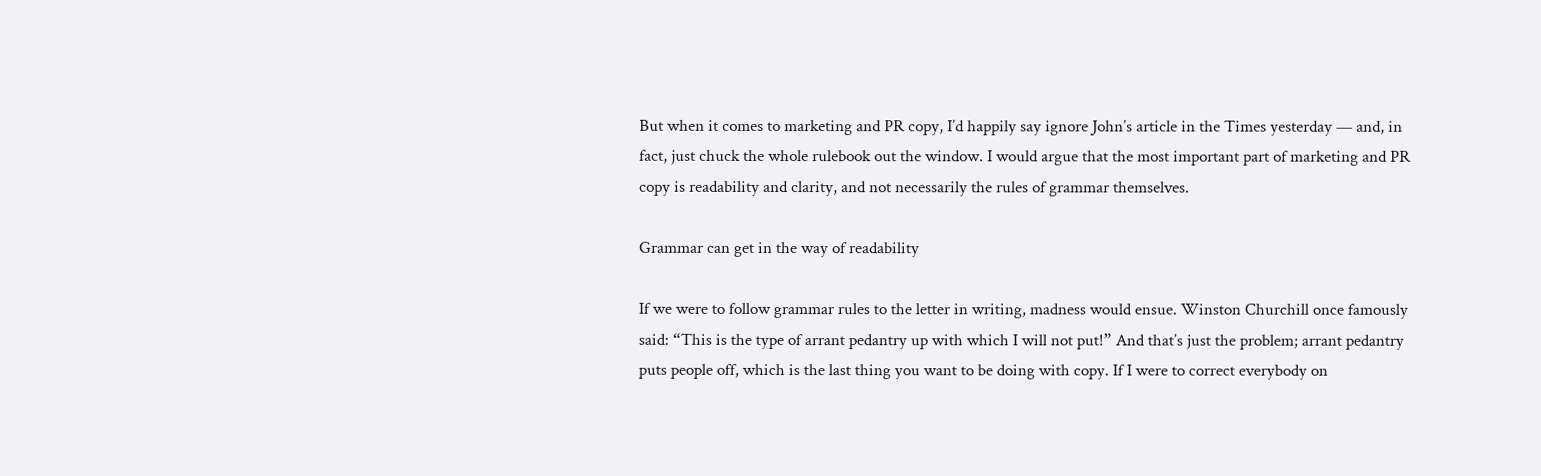But when it comes to marketing and PR copy, I’d happily say ignore John’s article in the Times yesterday — and, in fact, just chuck the whole rulebook out the window. I would argue that the most important part of marketing and PR copy is readability and clarity, and not necessarily the rules of grammar themselves.

Grammar can get in the way of readability

If we were to follow grammar rules to the letter in writing, madness would ensue. Winston Churchill once famously said: “This is the type of arrant pedantry up with which I will not put!” And that’s just the problem; arrant pedantry puts people off, which is the last thing you want to be doing with copy. If I were to correct everybody on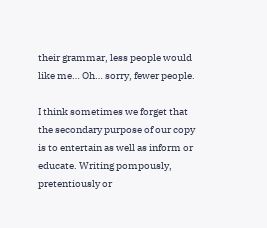their grammar, less people would like me… Oh… sorry, fewer people.

I think sometimes we forget that the secondary purpose of our copy is to entertain as well as inform or educate. Writing pompously, pretentiously or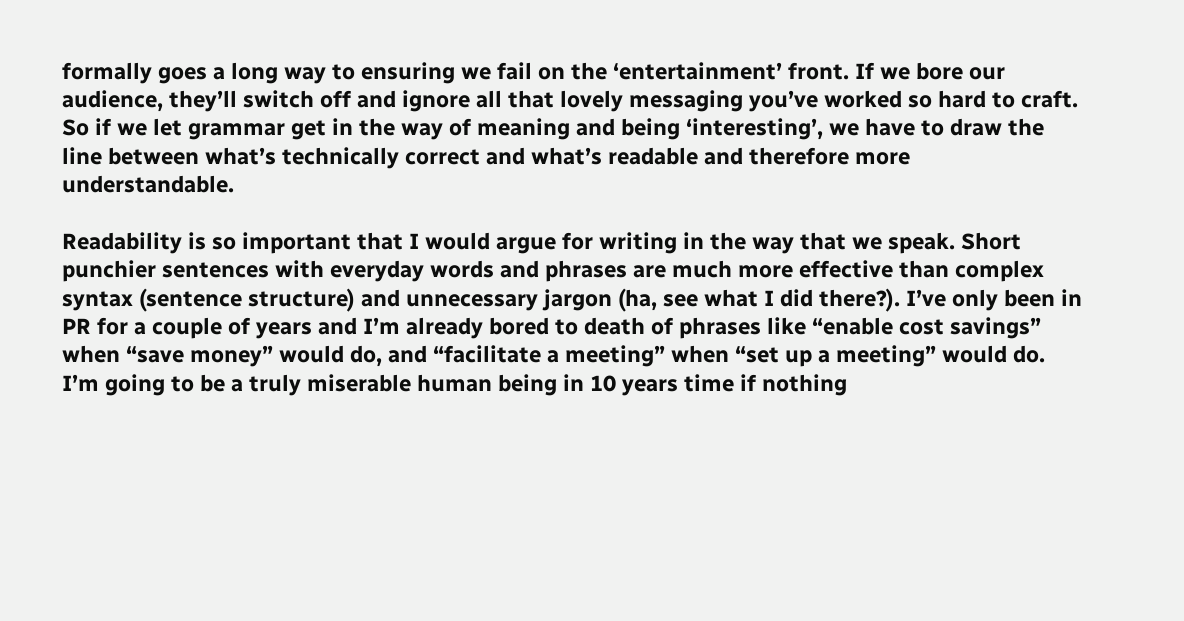formally goes a long way to ensuring we fail on the ‘entertainment’ front. If we bore our audience, they’ll switch off and ignore all that lovely messaging you’ve worked so hard to craft. So if we let grammar get in the way of meaning and being ‘interesting’, we have to draw the line between what’s technically correct and what’s readable and therefore more understandable.

Readability is so important that I would argue for writing in the way that we speak. Short punchier sentences with everyday words and phrases are much more effective than complex syntax (sentence structure) and unnecessary jargon (ha, see what I did there?). I’ve only been in PR for a couple of years and I’m already bored to death of phrases like “enable cost savings” when “save money” would do, and “facilitate a meeting” when “set up a meeting” would do. I’m going to be a truly miserable human being in 10 years time if nothing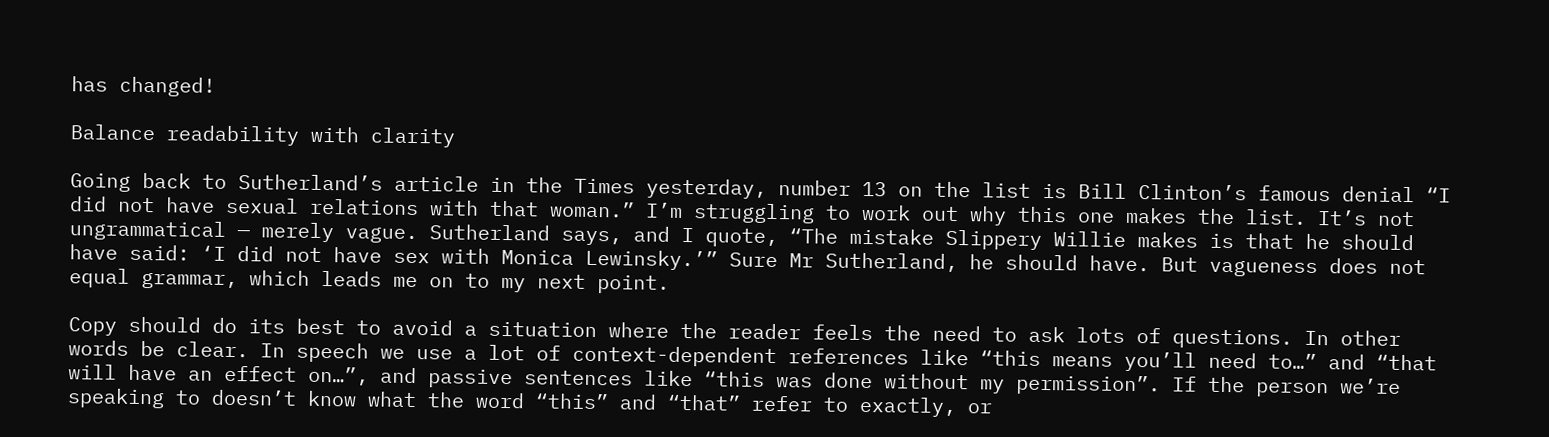has changed!

Balance readability with clarity

Going back to Sutherland’s article in the Times yesterday, number 13 on the list is Bill Clinton’s famous denial “I did not have sexual relations with that woman.” I’m struggling to work out why this one makes the list. It’s not ungrammatical — merely vague. Sutherland says, and I quote, “The mistake Slippery Willie makes is that he should have said: ‘I did not have sex with Monica Lewinsky.’” Sure Mr Sutherland, he should have. But vagueness does not equal grammar, which leads me on to my next point.

Copy should do its best to avoid a situation where the reader feels the need to ask lots of questions. In other words be clear. In speech we use a lot of context-dependent references like “this means you’ll need to…” and “that will have an effect on…”, and passive sentences like “this was done without my permission”. If the person we’re speaking to doesn’t know what the word “this” and “that” refer to exactly, or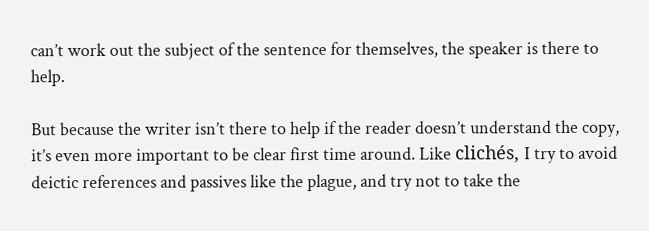can’t work out the subject of the sentence for themselves, the speaker is there to help.

But because the writer isn’t there to help if the reader doesn’t understand the copy, it’s even more important to be clear first time around. Like clichés, I try to avoid deictic references and passives like the plague, and try not to take the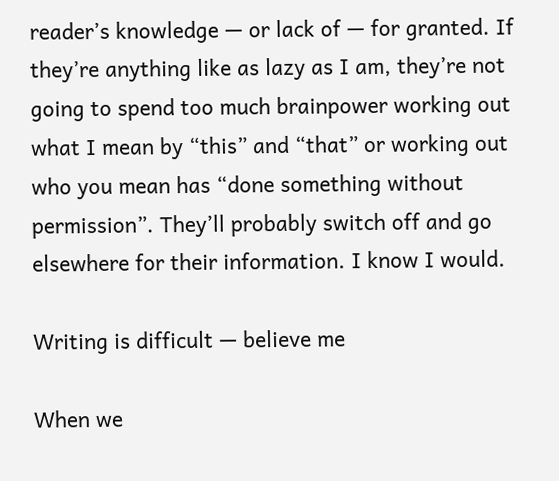reader’s knowledge — or lack of — for granted. If they’re anything like as lazy as I am, they’re not going to spend too much brainpower working out what I mean by “this” and “that” or working out who you mean has “done something without permission”. They’ll probably switch off and go elsewhere for their information. I know I would.

Writing is difficult — believe me

When we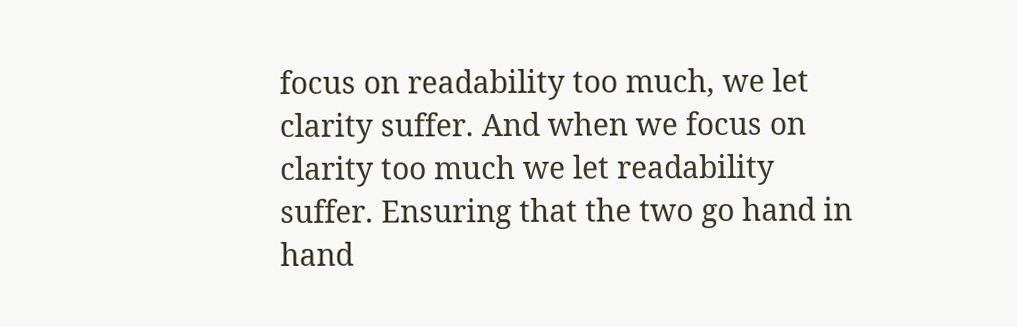focus on readability too much, we let clarity suffer. And when we focus on clarity too much we let readability suffer. Ensuring that the two go hand in hand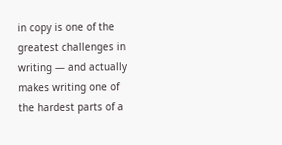in copy is one of the greatest challenges in writing — and actually makes writing one of the hardest parts of a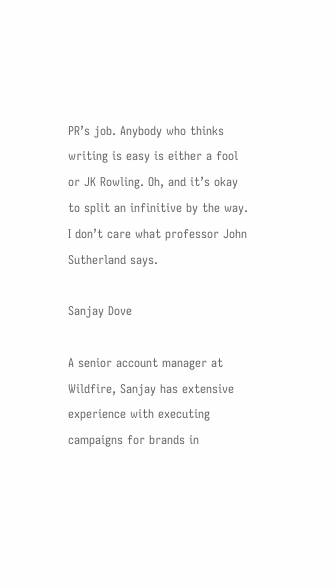PR’s job. Anybody who thinks writing is easy is either a fool or JK Rowling. Oh, and it’s okay to split an infinitive by the way. I don’t care what professor John Sutherland says.

Sanjay Dove

A senior account manager at Wildfire, Sanjay has extensive experience with executing campaigns for brands in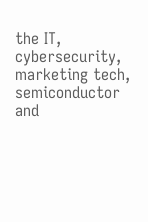the IT, cybersecurity, marketing tech, semiconductor and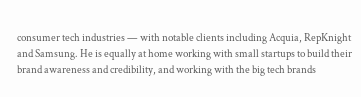consumer tech industries — with notable clients including Acquia, RepKnight and Samsung. He is equally at home working with small startups to build their brand awareness and credibility, and working with the big tech brands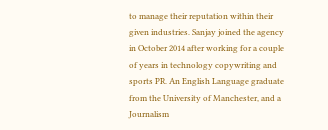to manage their reputation within their given industries. Sanjay joined the agency in October 2014 after working for a couple of years in technology copywriting and sports PR. An English Language graduate from the University of Manchester, and a Journalism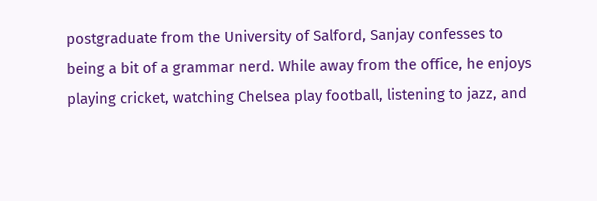postgraduate from the University of Salford, Sanjay confesses to being a bit of a grammar nerd. While away from the office, he enjoys playing cricket, watching Chelsea play football, listening to jazz, and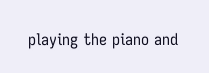playing the piano and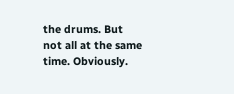the drums. But not all at the same time. Obviously.